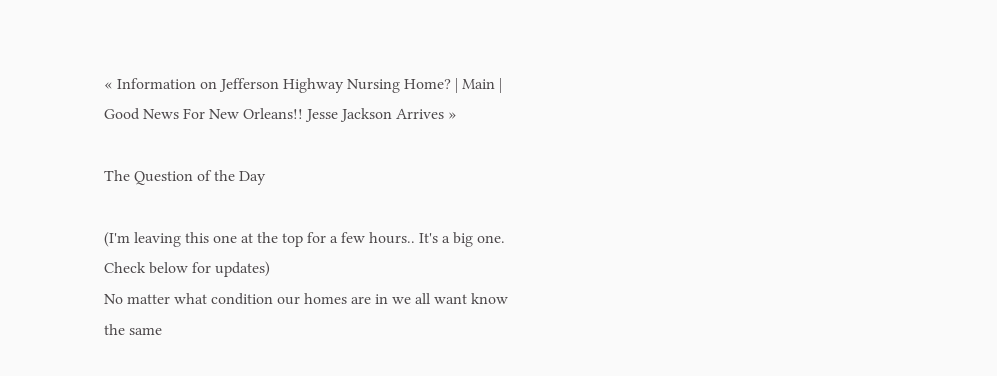« Information on Jefferson Highway Nursing Home? | Main | Good News For New Orleans!! Jesse Jackson Arrives »

The Question of the Day

(I'm leaving this one at the top for a few hours.. It's a big one. Check below for updates)
No matter what condition our homes are in we all want know the same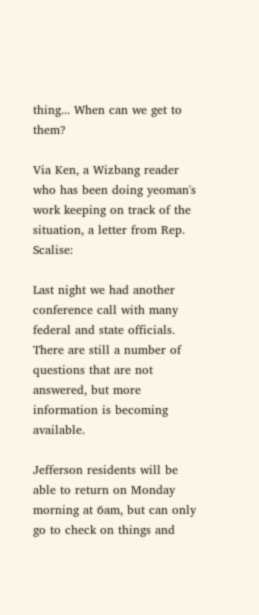thing... When can we get to them?

Via Ken, a Wizbang reader who has been doing yeoman's work keeping on track of the situation, a letter from Rep. Scalise:

Last night we had another conference call with many federal and state officials. There are still a number of questions that are not answered, but more information is becoming available.

Jefferson residents will be able to return on Monday morning at 6am, but can only go to check on things and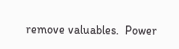remove valuables.  Power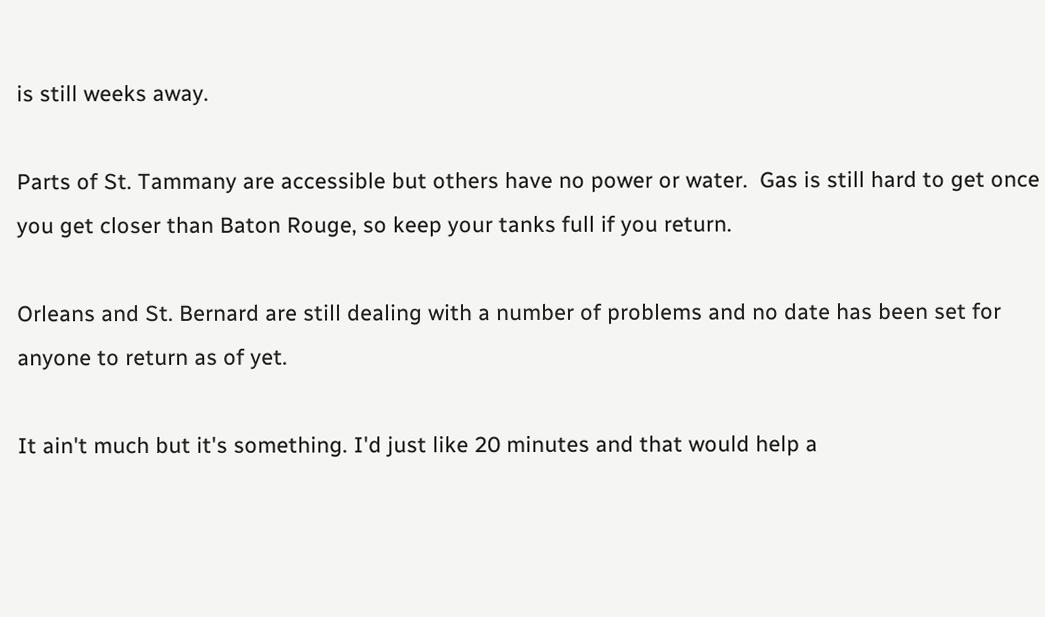is still weeks away.

Parts of St. Tammany are accessible but others have no power or water.  Gas is still hard to get once you get closer than Baton Rouge, so keep your tanks full if you return.

Orleans and St. Bernard are still dealing with a number of problems and no date has been set for anyone to return as of yet.

It ain't much but it's something. I'd just like 20 minutes and that would help a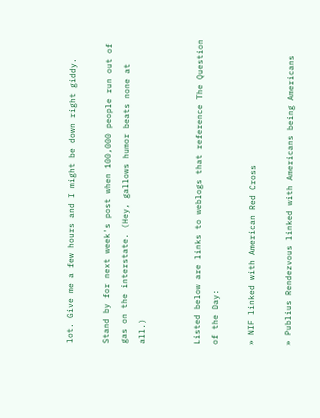lot. Give me a few hours and I might be down right giddy.

Stand by for next week's post when 100,000 people run out of gas on the interstate. (Hey, gallows humor beats none at all.)


Listed below are links to weblogs that reference The Question of the Day:

» NIF linked with American Red Cross

» Publius Rendezvous linked with Americans being Americans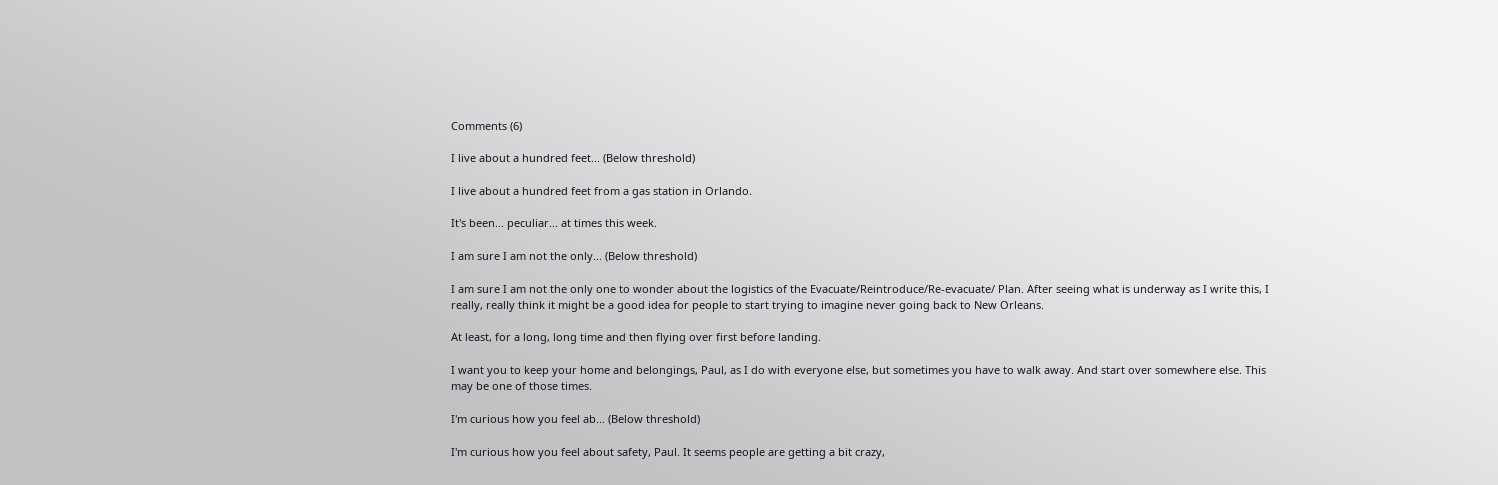Comments (6)

I live about a hundred feet... (Below threshold)

I live about a hundred feet from a gas station in Orlando.

It's been... peculiar... at times this week.

I am sure I am not the only... (Below threshold)

I am sure I am not the only one to wonder about the logistics of the Evacuate/Reintroduce/Re-evacuate/ Plan. After seeing what is underway as I write this, I really, really think it might be a good idea for people to start trying to imagine never going back to New Orleans.

At least, for a long, long time and then flying over first before landing.

I want you to keep your home and belongings, Paul, as I do with everyone else, but sometimes you have to walk away. And start over somewhere else. This may be one of those times.

I'm curious how you feel ab... (Below threshold)

I'm curious how you feel about safety, Paul. It seems people are getting a bit crazy,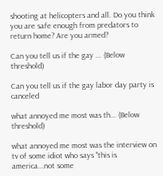shooting at helicopters and all. Do you think you are safe enough from predators to return home? Are you armed?

Can you tell us if the gay ... (Below threshold)

Can you tell us if the gay labor day party is canceled

what annoyed me most was th... (Below threshold)

what annoyed me most was the interview on tv of some idiot who says "this is america...not some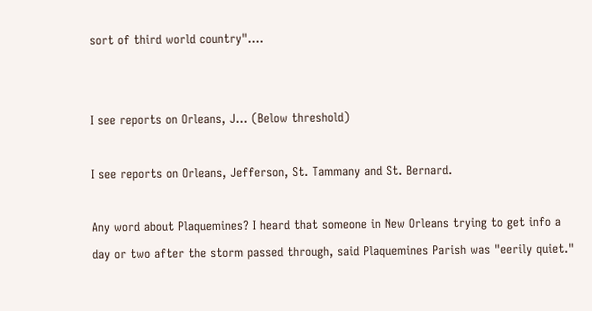sort of third world country"....


I see reports on Orleans, J... (Below threshold)

I see reports on Orleans, Jefferson, St. Tammany and St. Bernard.

Any word about Plaquemines? I heard that someone in New Orleans trying to get info a day or two after the storm passed through, said Plaquemines Parish was "eerily quiet."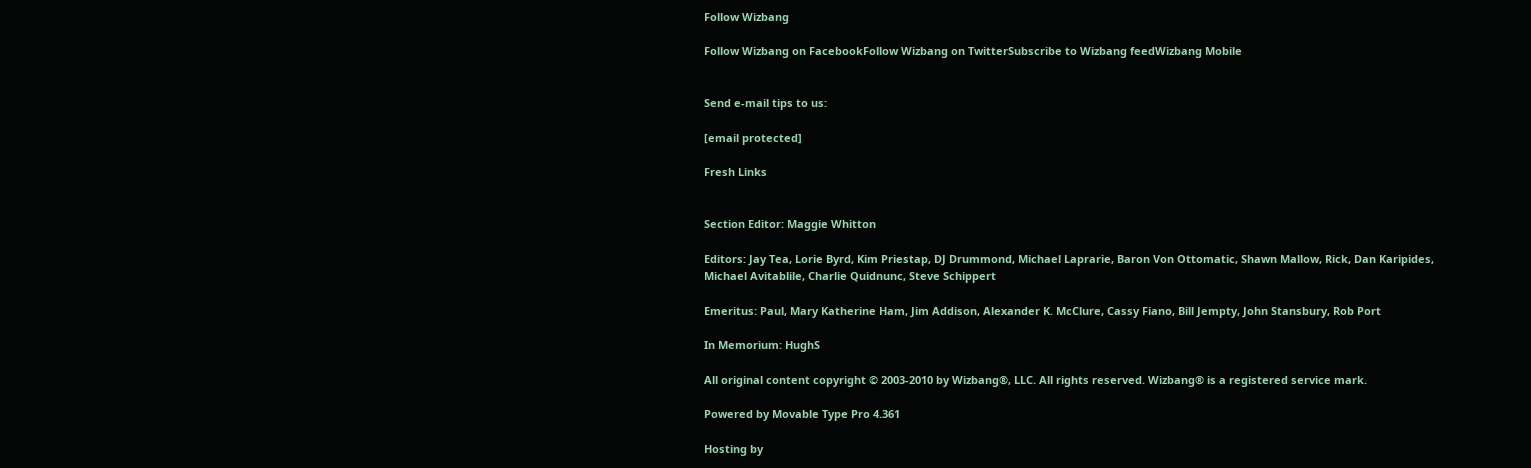Follow Wizbang

Follow Wizbang on FacebookFollow Wizbang on TwitterSubscribe to Wizbang feedWizbang Mobile


Send e-mail tips to us:

[email protected]

Fresh Links


Section Editor: Maggie Whitton

Editors: Jay Tea, Lorie Byrd, Kim Priestap, DJ Drummond, Michael Laprarie, Baron Von Ottomatic, Shawn Mallow, Rick, Dan Karipides, Michael Avitablile, Charlie Quidnunc, Steve Schippert

Emeritus: Paul, Mary Katherine Ham, Jim Addison, Alexander K. McClure, Cassy Fiano, Bill Jempty, John Stansbury, Rob Port

In Memorium: HughS

All original content copyright © 2003-2010 by Wizbang®, LLC. All rights reserved. Wizbang® is a registered service mark.

Powered by Movable Type Pro 4.361

Hosting by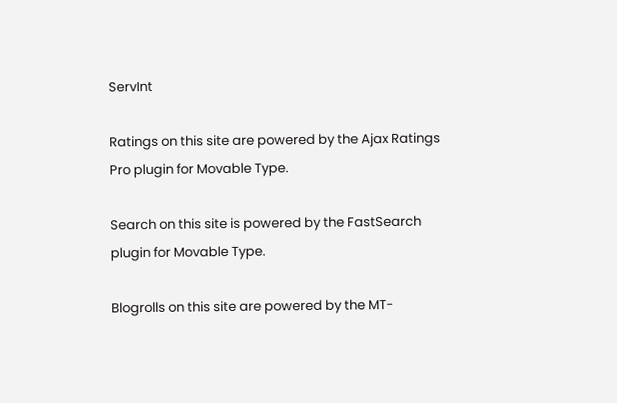ServInt

Ratings on this site are powered by the Ajax Ratings Pro plugin for Movable Type.

Search on this site is powered by the FastSearch plugin for Movable Type.

Blogrolls on this site are powered by the MT-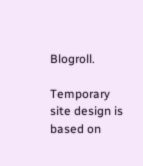Blogroll.

Temporary site design is based on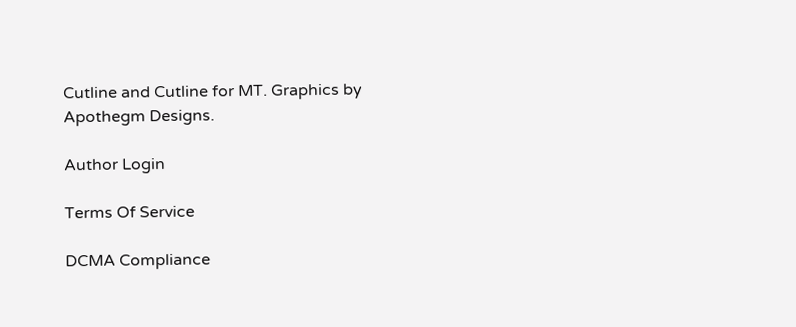Cutline and Cutline for MT. Graphics by Apothegm Designs.

Author Login

Terms Of Service

DCMA Compliance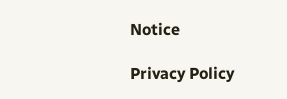Notice

Privacy Policy